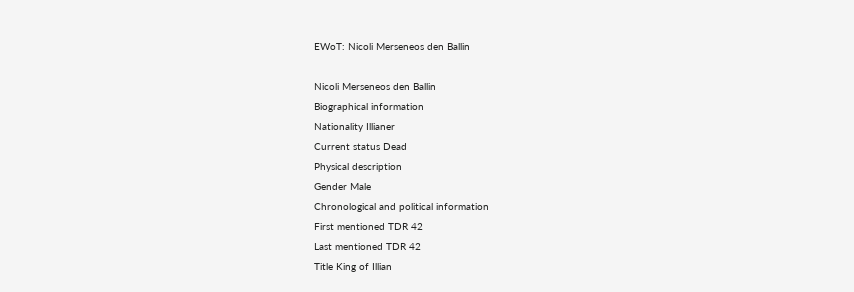EWoT: Nicoli Merseneos den Ballin

Nicoli Merseneos den Ballin
Biographical information
Nationality Illianer
Current status Dead
Physical description
Gender Male
Chronological and political information
First mentioned TDR 42
Last mentioned TDR 42
Title King of Illian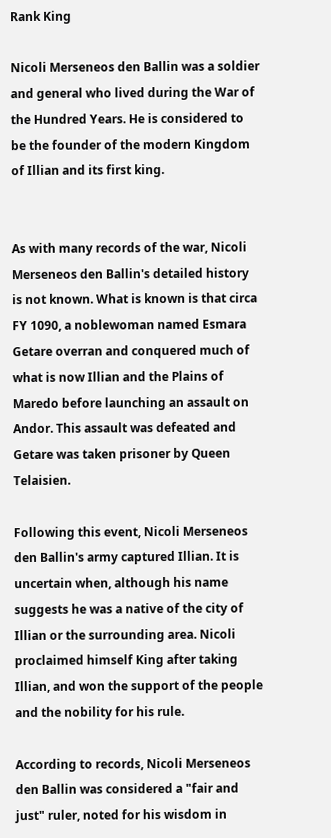Rank King

Nicoli Merseneos den Ballin was a soldier and general who lived during the War of the Hundred Years. He is considered to be the founder of the modern Kingdom of Illian and its first king.


As with many records of the war, Nicoli Merseneos den Ballin's detailed history is not known. What is known is that circa FY 1090, a noblewoman named Esmara Getare overran and conquered much of what is now Illian and the Plains of Maredo before launching an assault on Andor. This assault was defeated and Getare was taken prisoner by Queen Telaisien.

Following this event, Nicoli Merseneos den Ballin's army captured Illian. It is uncertain when, although his name suggests he was a native of the city of Illian or the surrounding area. Nicoli proclaimed himself King after taking Illian, and won the support of the people and the nobility for his rule.

According to records, Nicoli Merseneos den Ballin was considered a "fair and just" ruler, noted for his wisdom in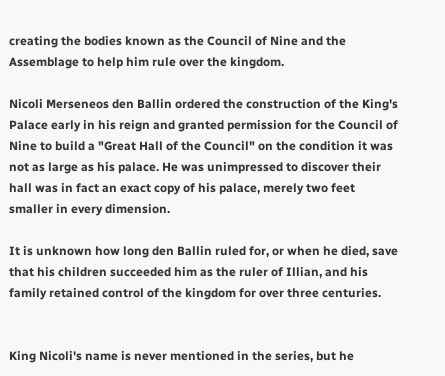creating the bodies known as the Council of Nine and the Assemblage to help him rule over the kingdom.

Nicoli Merseneos den Ballin ordered the construction of the King's Palace early in his reign and granted permission for the Council of Nine to build a "Great Hall of the Council" on the condition it was not as large as his palace. He was unimpressed to discover their hall was in fact an exact copy of his palace, merely two feet smaller in every dimension.

It is unknown how long den Ballin ruled for, or when he died, save that his children succeeded him as the ruler of Illian, and his family retained control of the kingdom for over three centuries.


King Nicoli's name is never mentioned in the series, but he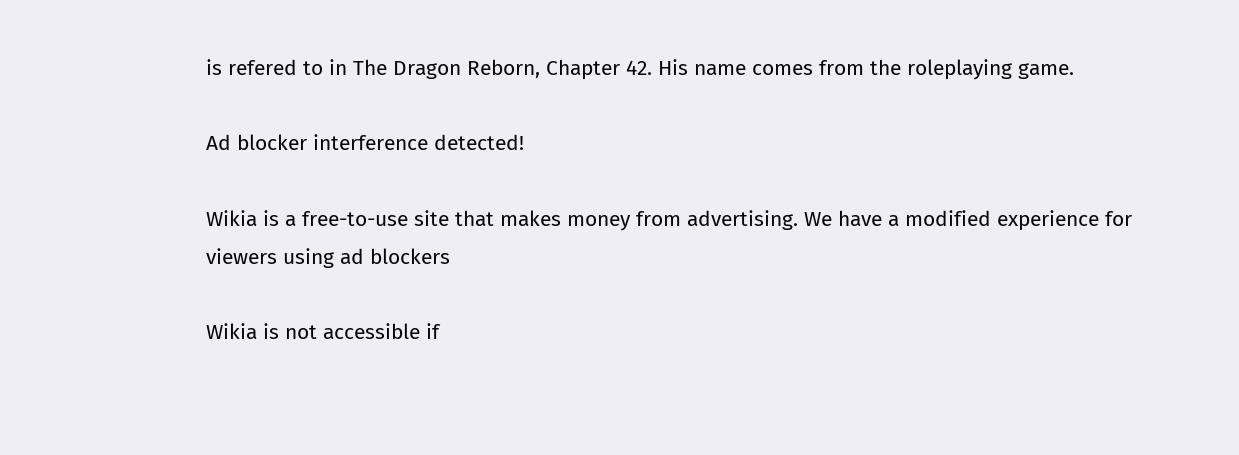is refered to in The Dragon Reborn, Chapter 42. His name comes from the roleplaying game.

Ad blocker interference detected!

Wikia is a free-to-use site that makes money from advertising. We have a modified experience for viewers using ad blockers

Wikia is not accessible if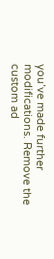you’ve made further modifications. Remove the custom ad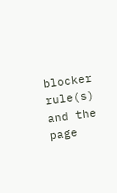blocker rule(s) and the page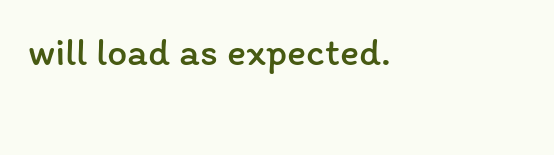will load as expected.